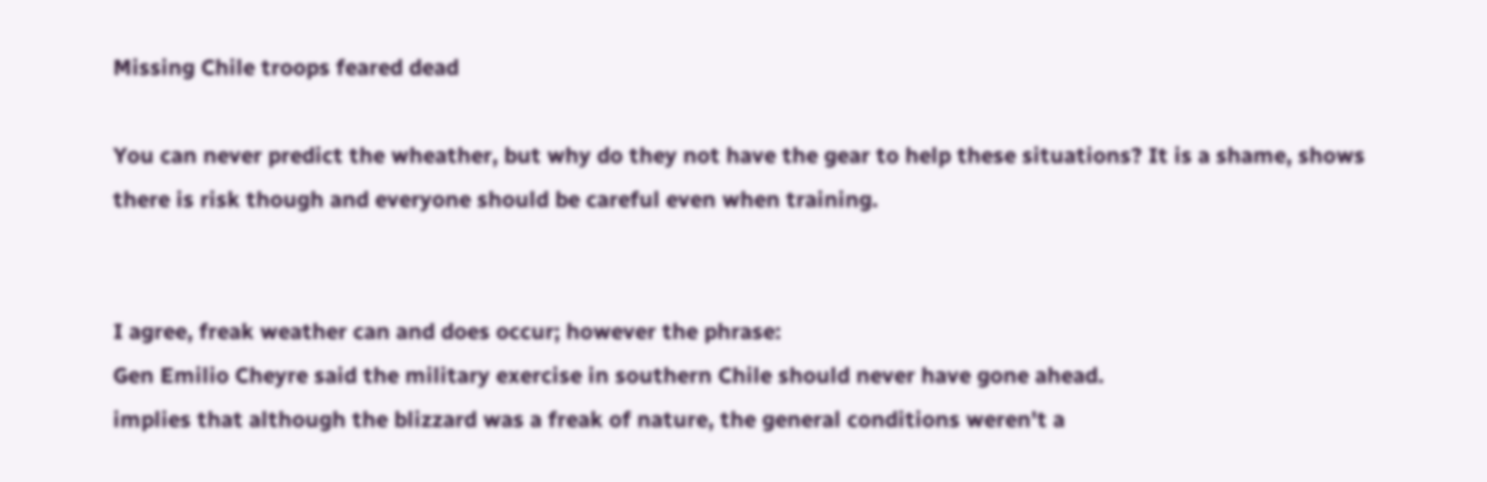Missing Chile troops feared dead

You can never predict the wheather, but why do they not have the gear to help these situations? It is a shame, shows there is risk though and everyone should be careful even when training.


I agree, freak weather can and does occur; however the phrase:
Gen Emilio Cheyre said the military exercise in southern Chile should never have gone ahead.
implies that although the blizzard was a freak of nature, the general conditions weren't a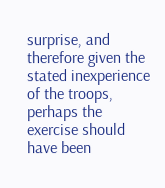surprise, and therefore given the stated inexperience of the troops, perhaps the exercise should have been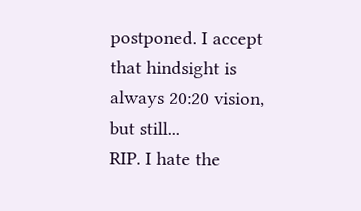postponed. I accept that hindsight is always 20:20 vision, but still...
RIP. I hate the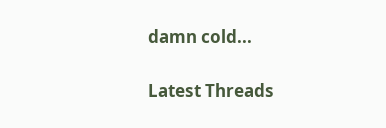damn cold...

Latest Threads